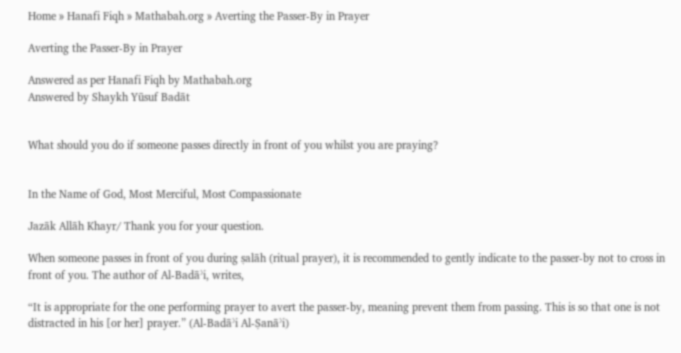Home » Hanafi Fiqh » Mathabah.org » Averting the Passer-By in Prayer

Averting the Passer-By in Prayer

Answered as per Hanafi Fiqh by Mathabah.org
Answered by Shaykh Yūsuf Badāt


What should you do if someone passes directly in front of you whilst you are praying?


In the Name of God, Most Merciful, Most Compassionate

Jazāk Allāh Khayr/ Thank you for your question.

When someone passes in front of you during ṣalāh (ritual prayer), it is recommended to gently indicate to the passer-by not to cross in front of you. The author of Al-Badāʾi, writes,

“It is appropriate for the one performing prayer to avert the passer-by, meaning prevent them from passing. This is so that one is not distracted in his [or her] prayer.” (Al-Badāʾi Al-Ṣanāʾi)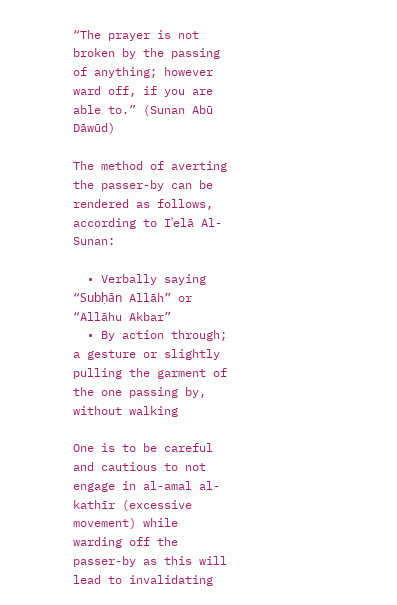“The prayer is not broken by the passing of anything; however ward off, if you are able to.” (Sunan Abū Dāwūd)

The method of averting the passer-by can be rendered as follows, according to Iʾelā Al-Sunan:

  • Verbally saying “Subḥān Allāh” or “Allāhu Akbar”
  • By action through; a gesture or slightly pulling the garment of the one passing by, without walking

One is to be careful and cautious to not engage in al-amal al-kathīr (excessive movement) while warding off the passer-by as this will lead to invalidating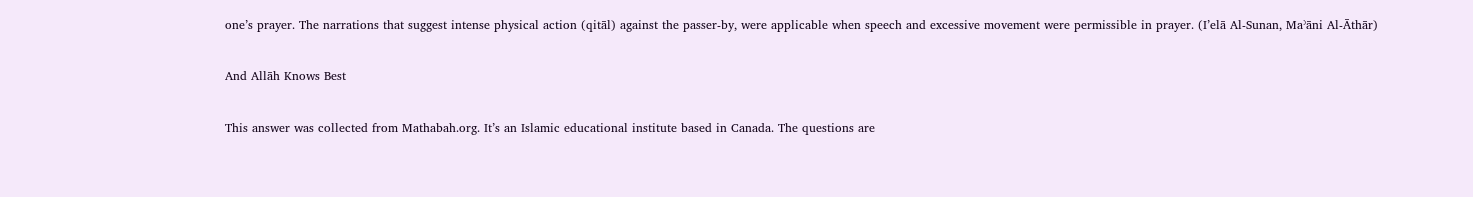one’s prayer. The narrations that suggest intense physical action (qitāl) against the passer-by, were applicable when speech and excessive movement were permissible in prayer. (I’elā Al-Sunan, Maʾāni Al-Āthār)

And Allāh Knows Best

This answer was collected from Mathabah.org. It’s an Islamic educational institute based in Canada. The questions are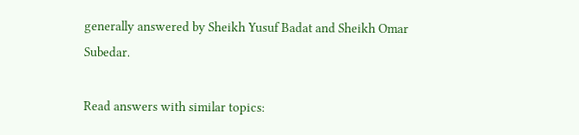generally answered by Sheikh Yusuf Badat and Sheikh Omar Subedar.

Read answers with similar topics: